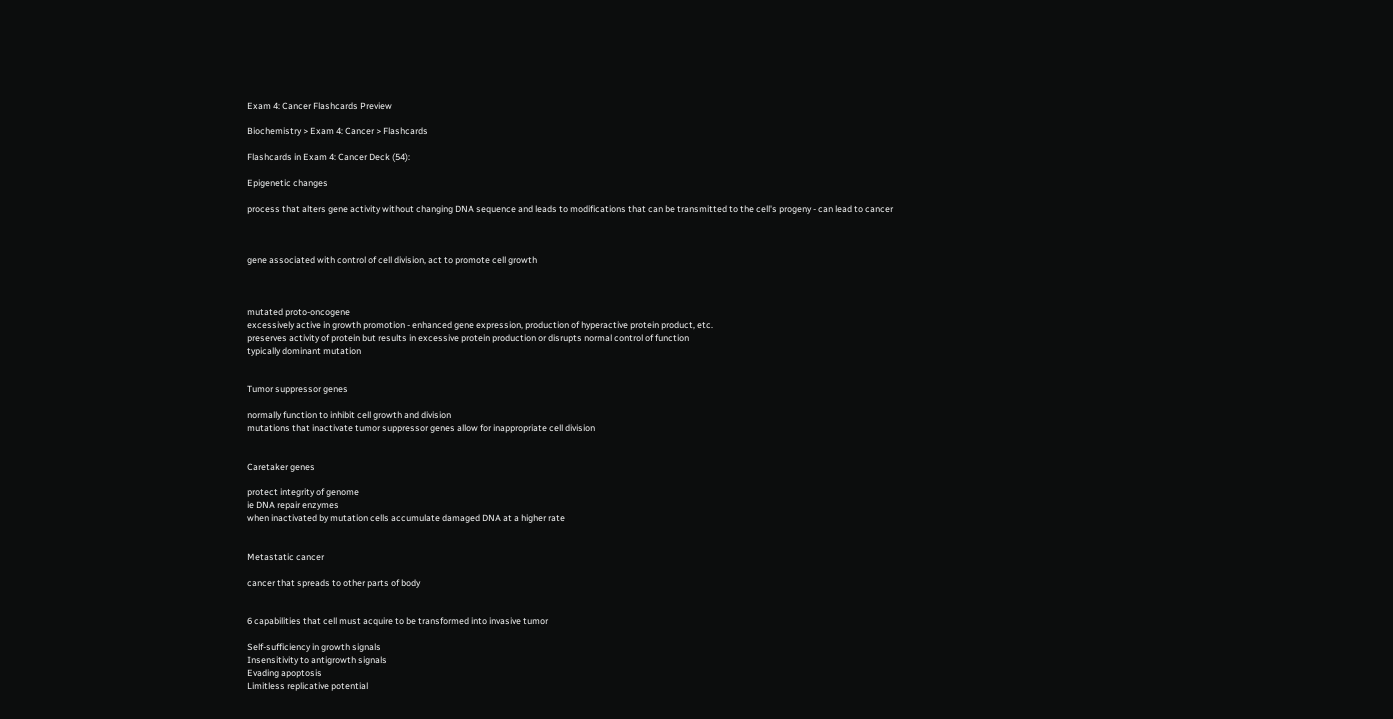Exam 4: Cancer Flashcards Preview

Biochemistry > Exam 4: Cancer > Flashcards

Flashcards in Exam 4: Cancer Deck (54):

Epigenetic changes

process that alters gene activity without changing DNA sequence and leads to modifications that can be transmitted to the cell's progeny - can lead to cancer



gene associated with control of cell division, act to promote cell growth



mutated proto-oncogene
excessively active in growth promotion - enhanced gene expression, production of hyperactive protein product, etc.
preserves activity of protein but results in excessive protein production or disrupts normal control of function
typically dominant mutation


Tumor suppressor genes

normally function to inhibit cell growth and division
mutations that inactivate tumor suppressor genes allow for inappropriate cell division


Caretaker genes

protect integrity of genome
ie DNA repair enzymes
when inactivated by mutation cells accumulate damaged DNA at a higher rate


Metastatic cancer

cancer that spreads to other parts of body


6 capabilities that cell must acquire to be transformed into invasive tumor

Self-sufficiency in growth signals
Insensitivity to antigrowth signals
Evading apoptosis
Limitless replicative potential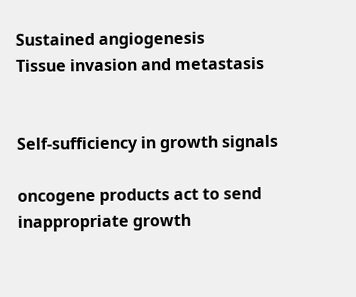Sustained angiogenesis
Tissue invasion and metastasis


Self-sufficiency in growth signals

oncogene products act to send inappropriate growth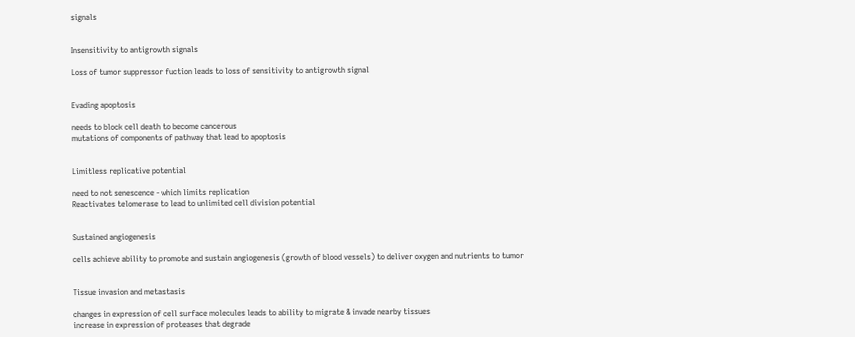signals


Insensitivity to antigrowth signals

Loss of tumor suppressor fuction leads to loss of sensitivity to antigrowth signal


Evading apoptosis

needs to block cell death to become cancerous
mutations of components of pathway that lead to apoptosis


Limitless replicative potential

need to not senescence - which limits replication
Reactivates telomerase to lead to unlimited cell division potential


Sustained angiogenesis

cells achieve ability to promote and sustain angiogenesis (growth of blood vessels) to deliver oxygen and nutrients to tumor


Tissue invasion and metastasis

changes in expression of cell surface molecules leads to ability to migrate & invade nearby tissues
increase in expression of proteases that degrade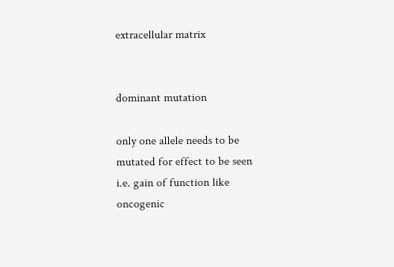extracellular matrix


dominant mutation

only one allele needs to be mutated for effect to be seen
i.e. gain of function like oncogenic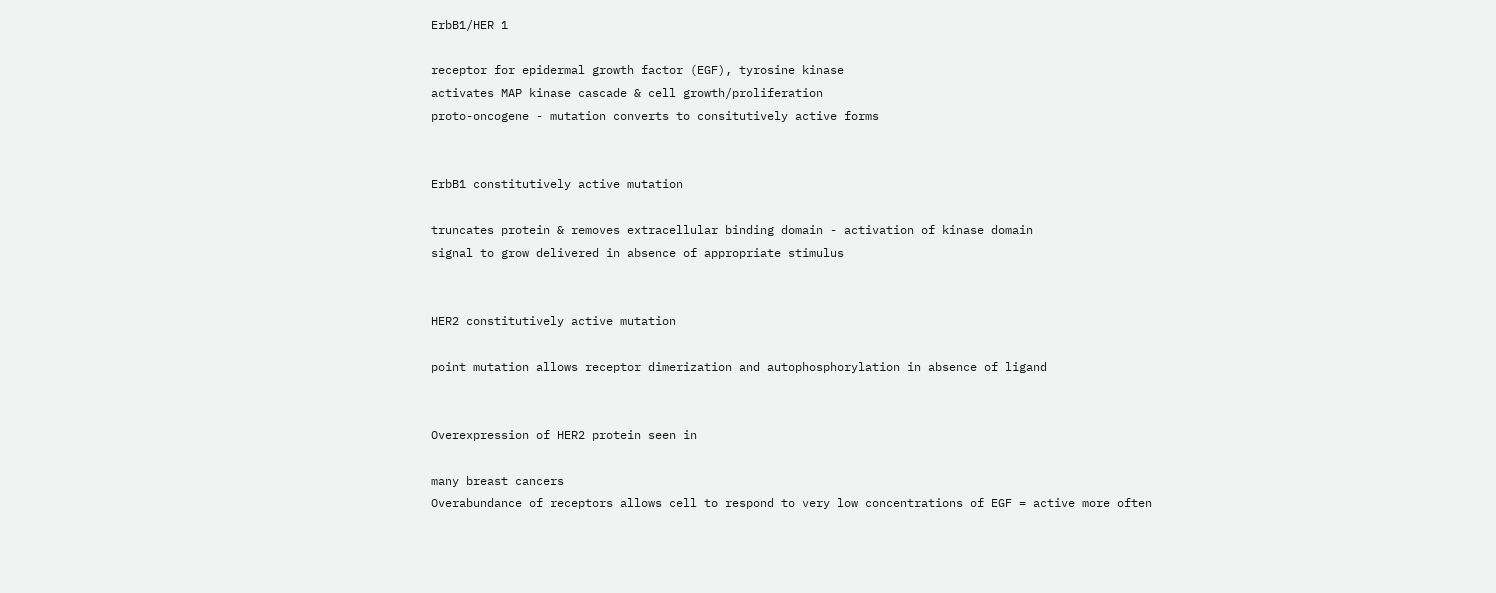ErbB1/HER 1

receptor for epidermal growth factor (EGF), tyrosine kinase
activates MAP kinase cascade & cell growth/proliferation
proto-oncogene - mutation converts to consitutively active forms


ErbB1 constitutively active mutation

truncates protein & removes extracellular binding domain - activation of kinase domain
signal to grow delivered in absence of appropriate stimulus


HER2 constitutively active mutation

point mutation allows receptor dimerization and autophosphorylation in absence of ligand


Overexpression of HER2 protein seen in

many breast cancers
Overabundance of receptors allows cell to respond to very low concentrations of EGF = active more often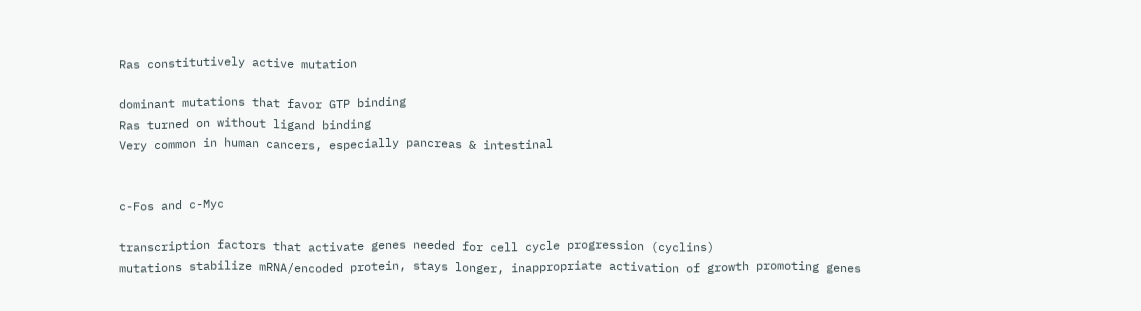Ras constitutively active mutation

dominant mutations that favor GTP binding
Ras turned on without ligand binding
Very common in human cancers, especially pancreas & intestinal


c-Fos and c-Myc

transcription factors that activate genes needed for cell cycle progression (cyclins)
mutations stabilize mRNA/encoded protein, stays longer, inappropriate activation of growth promoting genes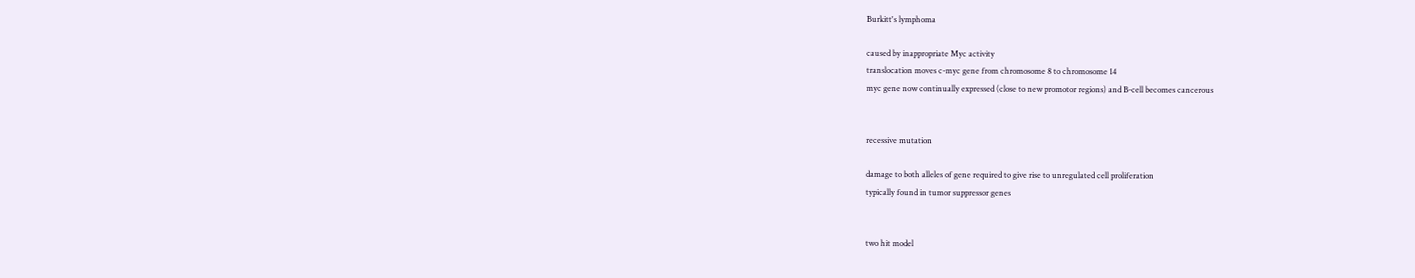Burkitt's lymphoma

caused by inappropriate Myc activity
translocation moves c-myc gene from chromosome 8 to chromosome 14
myc gene now continually expressed (close to new promotor regions) and B-cell becomes cancerous


recessive mutation

damage to both alleles of gene required to give rise to unregulated cell proliferation
typically found in tumor suppressor genes


two hit model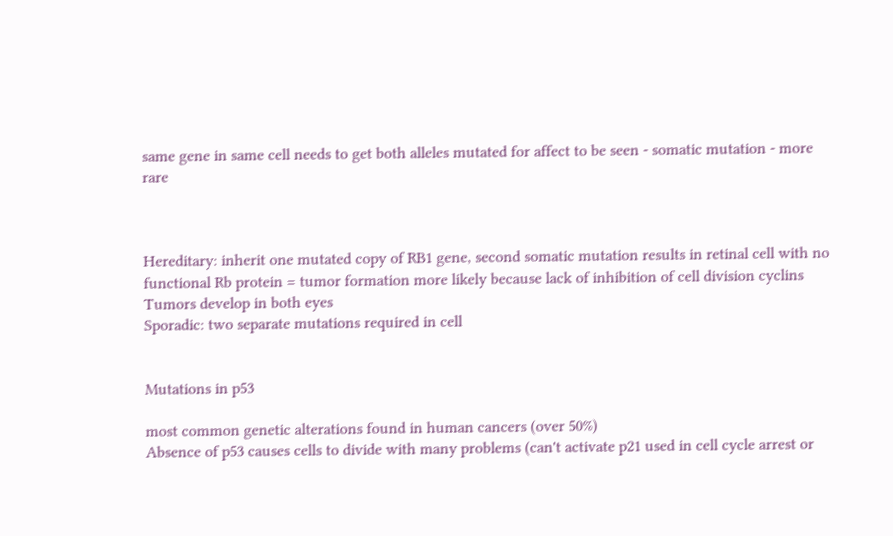same gene in same cell needs to get both alleles mutated for affect to be seen - somatic mutation - more rare



Hereditary: inherit one mutated copy of RB1 gene, second somatic mutation results in retinal cell with no functional Rb protein = tumor formation more likely because lack of inhibition of cell division cyclins
Tumors develop in both eyes
Sporadic: two separate mutations required in cell


Mutations in p53

most common genetic alterations found in human cancers (over 50%)
Absence of p53 causes cells to divide with many problems (can't activate p21 used in cell cycle arrest or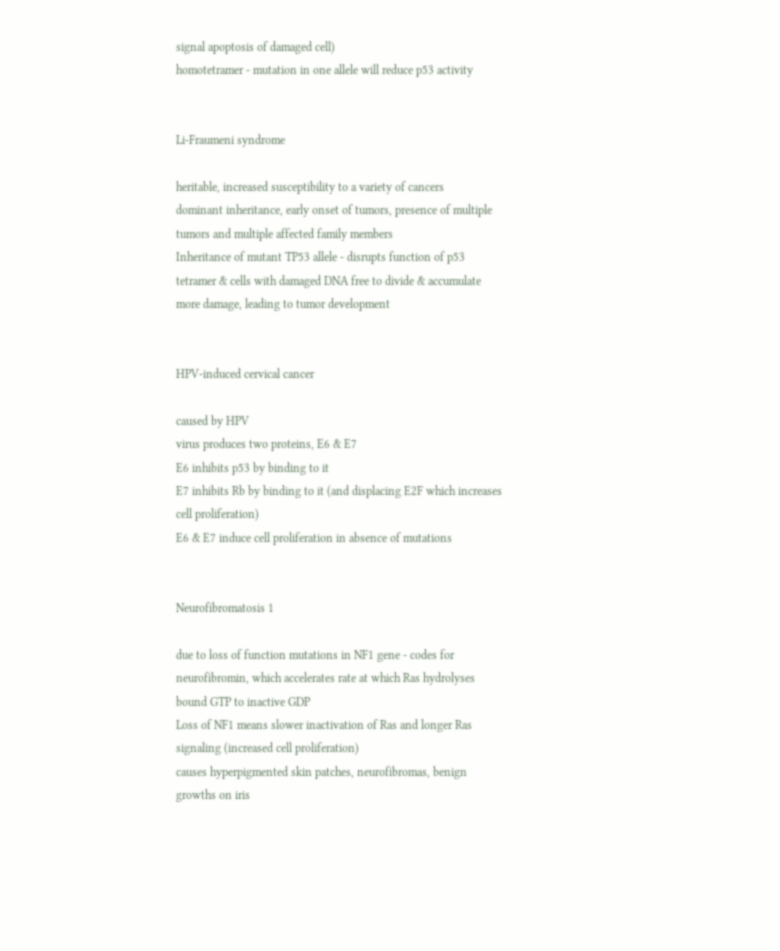signal apoptosis of damaged cell)
homotetramer - mutation in one allele will reduce p53 activity


Li-Fraumeni syndrome

heritable, increased susceptibility to a variety of cancers
dominant inheritance, early onset of tumors, presence of multiple tumors and multiple affected family members
Inheritance of mutant TP53 allele - disrupts function of p53 tetramer & cells with damaged DNA free to divide & accumulate more damage, leading to tumor development


HPV-induced cervical cancer

caused by HPV
virus produces two proteins, E6 & E7
E6 inhibits p53 by binding to it
E7 inhibits Rb by binding to it (and displacing E2F which increases cell proliferation)
E6 & E7 induce cell proliferation in absence of mutations


Neurofibromatosis 1

due to loss of function mutations in NF1 gene - codes for neurofibromin, which accelerates rate at which Ras hydrolyses bound GTP to inactive GDP
Loss of NF1 means slower inactivation of Ras and longer Ras signaling (increased cell proliferation)
causes hyperpigmented skin patches, neurofibromas, benign growths on iris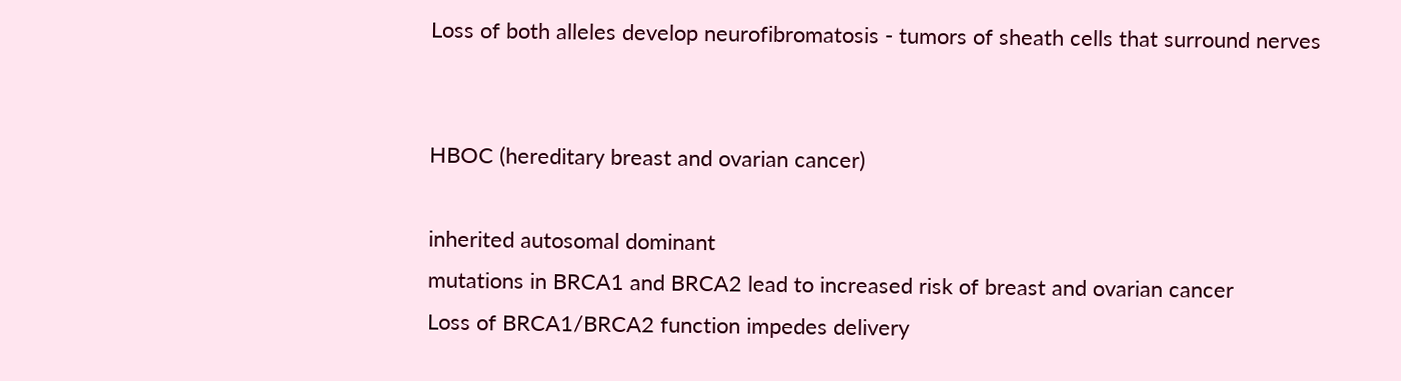Loss of both alleles develop neurofibromatosis - tumors of sheath cells that surround nerves


HBOC (hereditary breast and ovarian cancer)

inherited autosomal dominant
mutations in BRCA1 and BRCA2 lead to increased risk of breast and ovarian cancer
Loss of BRCA1/BRCA2 function impedes delivery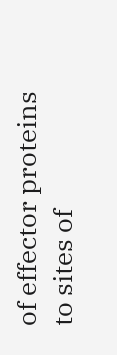of effector proteins to sites of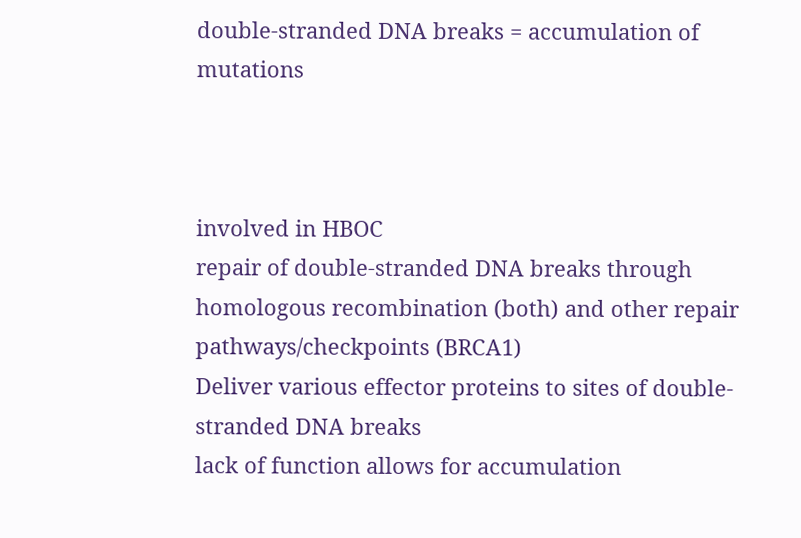double-stranded DNA breaks = accumulation of mutations



involved in HBOC
repair of double-stranded DNA breaks through homologous recombination (both) and other repair pathways/checkpoints (BRCA1)
Deliver various effector proteins to sites of double-stranded DNA breaks
lack of function allows for accumulation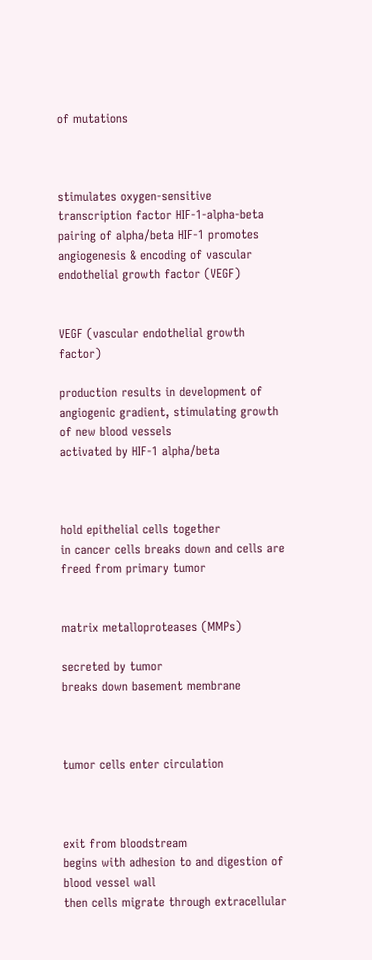of mutations



stimulates oxygen-sensitive transcription factor HIF-1-alpha-beta
pairing of alpha/beta HIF-1 promotes angiogenesis & encoding of vascular endothelial growth factor (VEGF)


VEGF (vascular endothelial growth factor)

production results in development of angiogenic gradient, stimulating growth of new blood vessels
activated by HIF-1 alpha/beta



hold epithelial cells together
in cancer cells breaks down and cells are freed from primary tumor


matrix metalloproteases (MMPs)

secreted by tumor
breaks down basement membrane



tumor cells enter circulation



exit from bloodstream
begins with adhesion to and digestion of blood vessel wall
then cells migrate through extracellular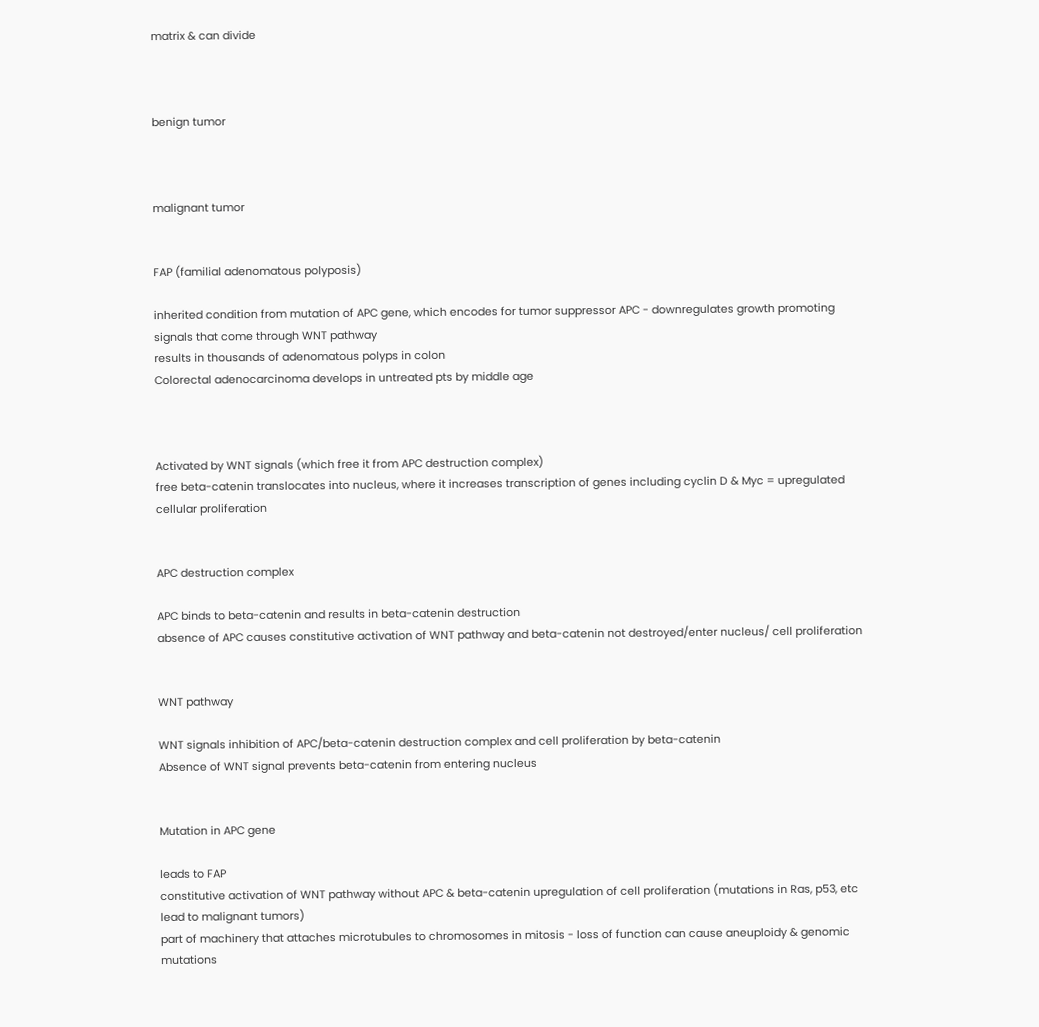matrix & can divide



benign tumor



malignant tumor


FAP (familial adenomatous polyposis)

inherited condition from mutation of APC gene, which encodes for tumor suppressor APC - downregulates growth promoting signals that come through WNT pathway
results in thousands of adenomatous polyps in colon
Colorectal adenocarcinoma develops in untreated pts by middle age



Activated by WNT signals (which free it from APC destruction complex)
free beta-catenin translocates into nucleus, where it increases transcription of genes including cyclin D & Myc = upregulated cellular proliferation


APC destruction complex

APC binds to beta-catenin and results in beta-catenin destruction
absence of APC causes constitutive activation of WNT pathway and beta-catenin not destroyed/enter nucleus/ cell proliferation


WNT pathway

WNT signals inhibition of APC/beta-catenin destruction complex and cell proliferation by beta-catenin
Absence of WNT signal prevents beta-catenin from entering nucleus


Mutation in APC gene

leads to FAP
constitutive activation of WNT pathway without APC & beta-catenin upregulation of cell proliferation (mutations in Ras, p53, etc lead to malignant tumors)
part of machinery that attaches microtubules to chromosomes in mitosis - loss of function can cause aneuploidy & genomic mutations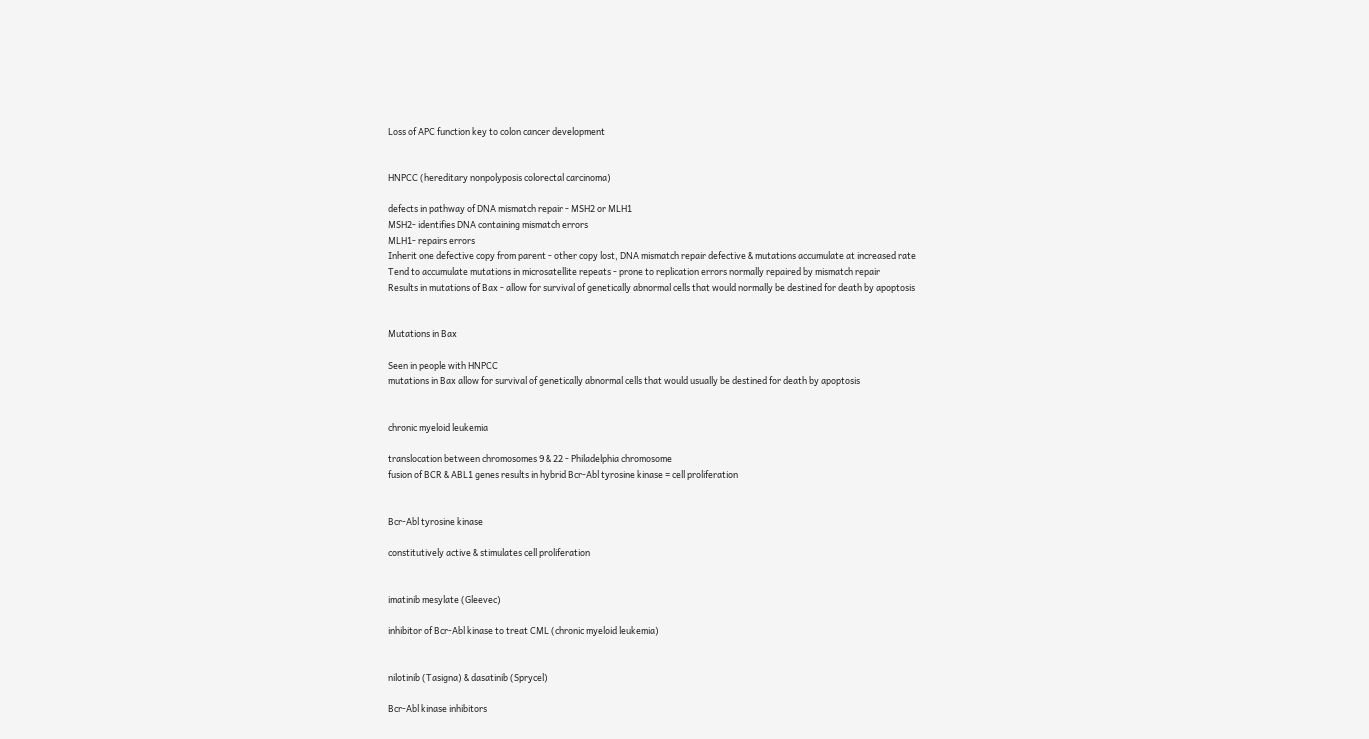Loss of APC function key to colon cancer development


HNPCC (hereditary nonpolyposis colorectal carcinoma)

defects in pathway of DNA mismatch repair - MSH2 or MLH1
MSH2- identifies DNA containing mismatch errors
MLH1- repairs errors
Inherit one defective copy from parent - other copy lost, DNA mismatch repair defective & mutations accumulate at increased rate
Tend to accumulate mutations in microsatellite repeats - prone to replication errors normally repaired by mismatch repair
Results in mutations of Bax - allow for survival of genetically abnormal cells that would normally be destined for death by apoptosis


Mutations in Bax

Seen in people with HNPCC
mutations in Bax allow for survival of genetically abnormal cells that would usually be destined for death by apoptosis


chronic myeloid leukemia

translocation between chromosomes 9 & 22 - Philadelphia chromosome
fusion of BCR & ABL1 genes results in hybrid Bcr-Abl tyrosine kinase = cell proliferation


Bcr-Abl tyrosine kinase

constitutively active & stimulates cell proliferation


imatinib mesylate (Gleevec)

inhibitor of Bcr-Abl kinase to treat CML (chronic myeloid leukemia)


nilotinib (Tasigna) & dasatinib (Sprycel)

Bcr-Abl kinase inhibitors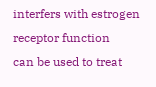interfers with estrogen receptor function
can be used to treat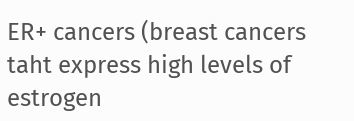ER+ cancers (breast cancers taht express high levels of estrogen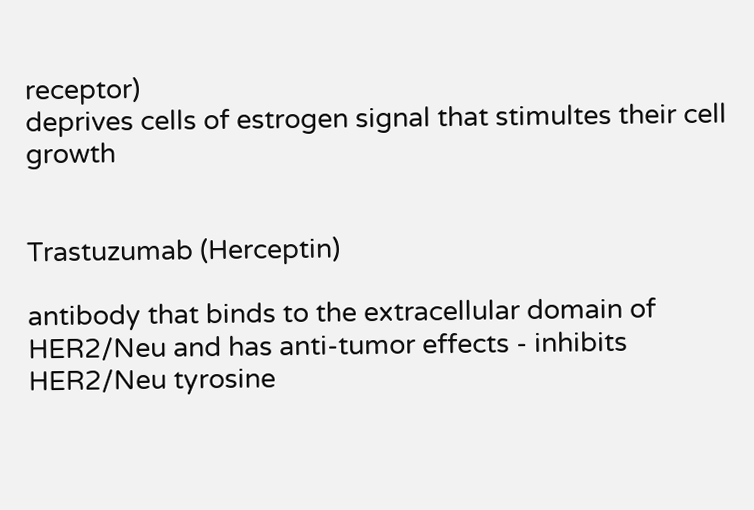receptor)
deprives cells of estrogen signal that stimultes their cell growth


Trastuzumab (Herceptin)

antibody that binds to the extracellular domain of HER2/Neu and has anti-tumor effects - inhibits HER2/Neu tyrosine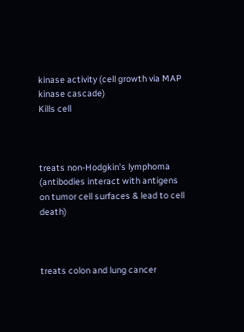kinase activity (cell growth via MAP kinase cascade)
Kills cell



treats non-Hodgkin's lymphoma (antibodies interact with antigens on tumor cell surfaces & lead to cell death)



treats colon and lung cancer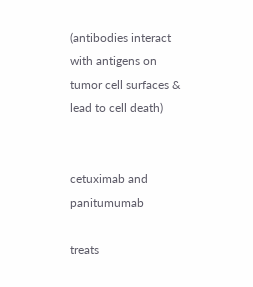(antibodies interact with antigens on tumor cell surfaces & lead to cell death)


cetuximab and panitumumab

treats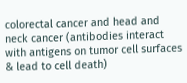colorectal cancer and head and neck cancer (antibodies interact with antigens on tumor cell surfaces & lead to cell death)